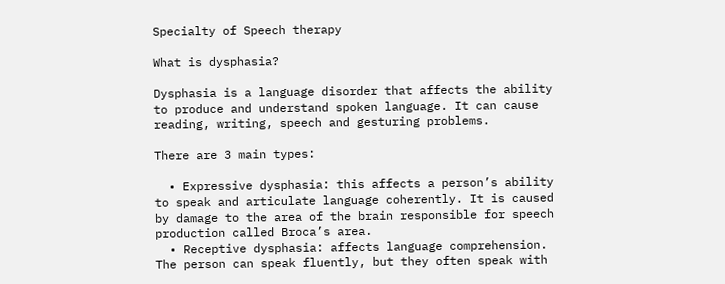Specialty of Speech therapy

What is dysphasia?

Dysphasia is a language disorder that affects the ability to produce and understand spoken language. It can cause reading, writing, speech and gesturing problems.

There are 3 main types:

  • Expressive dysphasia: this affects a person’s ability to speak and articulate language coherently. It is caused by damage to the area of the brain responsible for speech production called Broca’s area.
  • Receptive dysphasia: affects language comprehension. The person can speak fluently, but they often speak with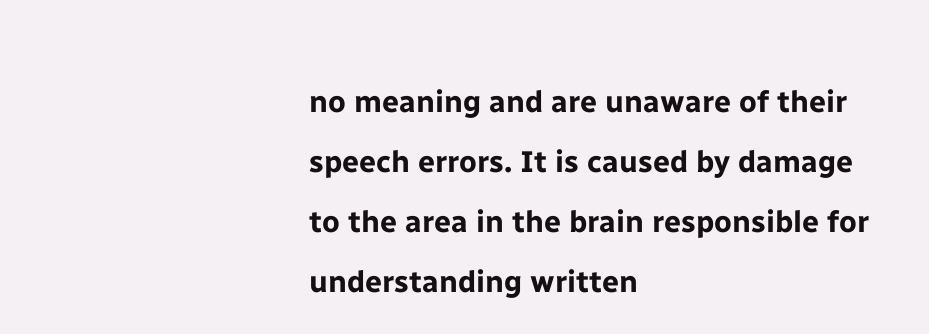no meaning and are unaware of their speech errors. It is caused by damage to the area in the brain responsible for understanding written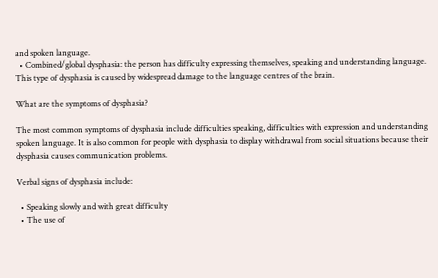and spoken language.
  • Combined/global dysphasia: the person has difficulty expressing themselves, speaking and understanding language. This type of dysphasia is caused by widespread damage to the language centres of the brain.

What are the symptoms of dysphasia?

The most common symptoms of dysphasia include difficulties speaking, difficulties with expression and understanding spoken language. It is also common for people with dysphasia to display withdrawal from social situations because their dysphasia causes communication problems.

Verbal signs of dysphasia include:

  • Speaking slowly and with great difficulty
  • The use of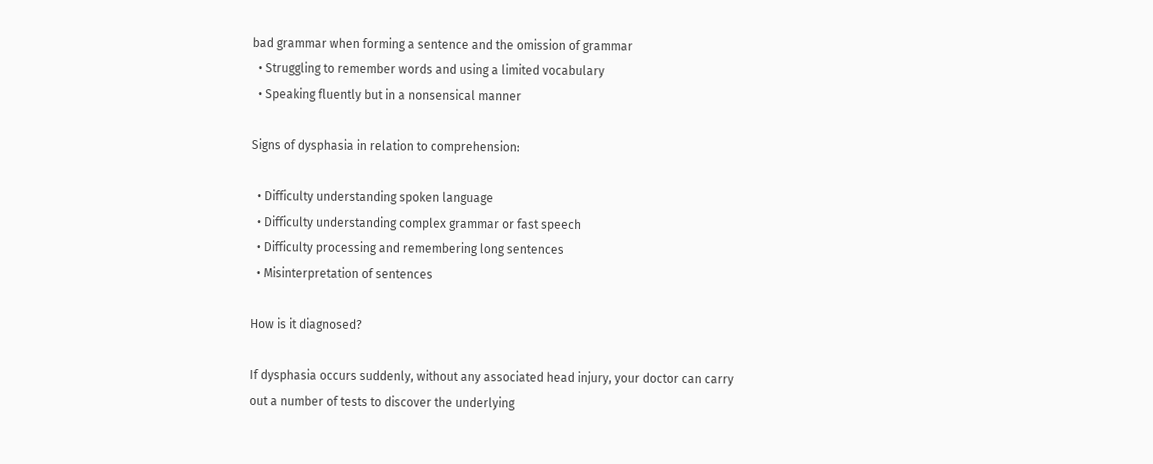bad grammar when forming a sentence and the omission of grammar
  • Struggling to remember words and using a limited vocabulary
  • Speaking fluently but in a nonsensical manner

Signs of dysphasia in relation to comprehension:

  • Difficulty understanding spoken language
  • Difficulty understanding complex grammar or fast speech
  • Difficulty processing and remembering long sentences
  • Misinterpretation of sentences

How is it diagnosed?

If dysphasia occurs suddenly, without any associated head injury, your doctor can carry out a number of tests to discover the underlying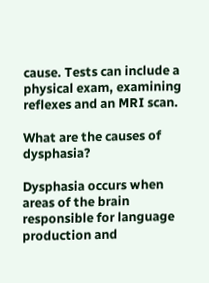cause. Tests can include a physical exam, examining reflexes and an MRI scan.

What are the causes of dysphasia?

Dysphasia occurs when areas of the brain responsible for language production and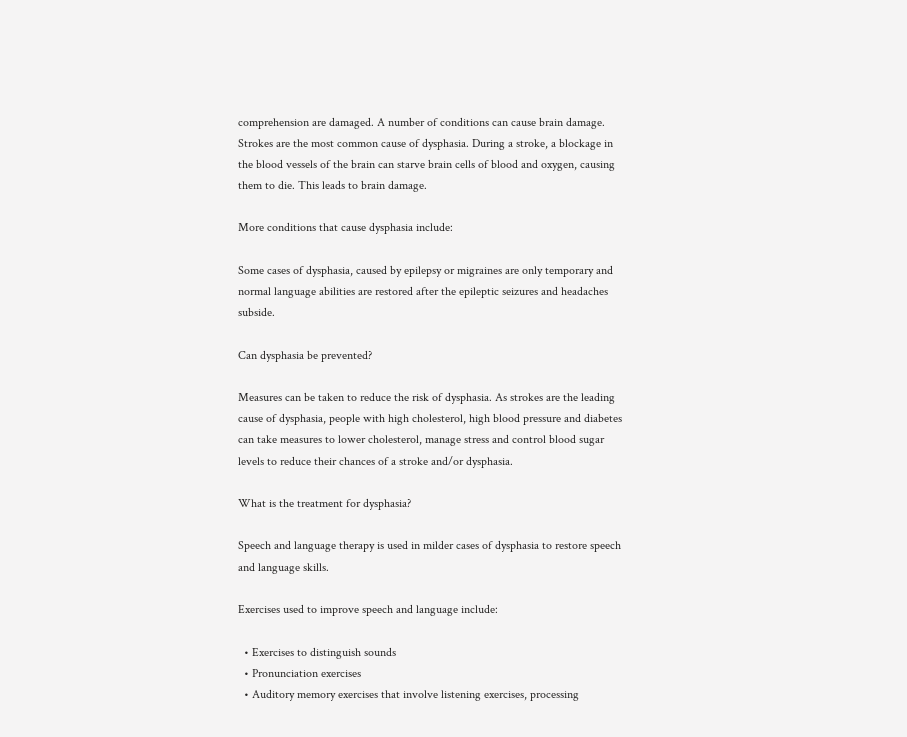comprehension are damaged. A number of conditions can cause brain damage. Strokes are the most common cause of dysphasia. During a stroke, a blockage in the blood vessels of the brain can starve brain cells of blood and oxygen, causing them to die. This leads to brain damage.

More conditions that cause dysphasia include:

Some cases of dysphasia, caused by epilepsy or migraines are only temporary and normal language abilities are restored after the epileptic seizures and headaches subside.

Can dysphasia be prevented?

Measures can be taken to reduce the risk of dysphasia. As strokes are the leading cause of dysphasia, people with high cholesterol, high blood pressure and diabetes can take measures to lower cholesterol, manage stress and control blood sugar levels to reduce their chances of a stroke and/or dysphasia.

What is the treatment for dysphasia?

Speech and language therapy is used in milder cases of dysphasia to restore speech and language skills.

Exercises used to improve speech and language include:

  • Exercises to distinguish sounds
  • Pronunciation exercises
  • Auditory memory exercises that involve listening exercises, processing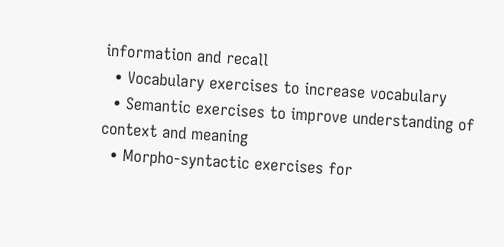information and recall
  • Vocabulary exercises to increase vocabulary
  • Semantic exercises to improve understanding of context and meaning
  • Morpho-syntactic exercises for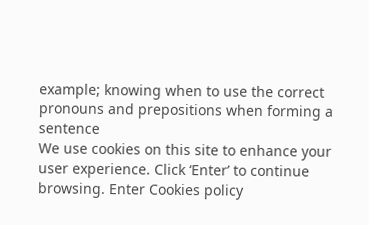example; knowing when to use the correct pronouns and prepositions when forming a sentence
We use cookies on this site to enhance your user experience. Click ‘Enter’ to continue browsing. Enter Cookies policy